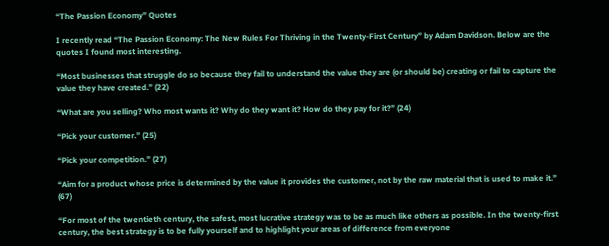“The Passion Economy” Quotes

I recently read “The Passion Economy: The New Rules For Thriving in the Twenty-First Century” by Adam Davidson. Below are the quotes I found most interesting.

“Most businesses that struggle do so because they fail to understand the value they are (or should be) creating or fail to capture the value they have created.” (22)

“What are you selling? Who most wants it? Why do they want it? How do they pay for it?” (24)

“Pick your customer.” (25)

“Pick your competition.” (27)

“Aim for a product whose price is determined by the value it provides the customer, not by the raw material that is used to make it.” (67)

“For most of the twentieth century, the safest, most lucrative strategy was to be as much like others as possible. In the twenty-first century, the best strategy is to be fully yourself and to highlight your areas of difference from everyone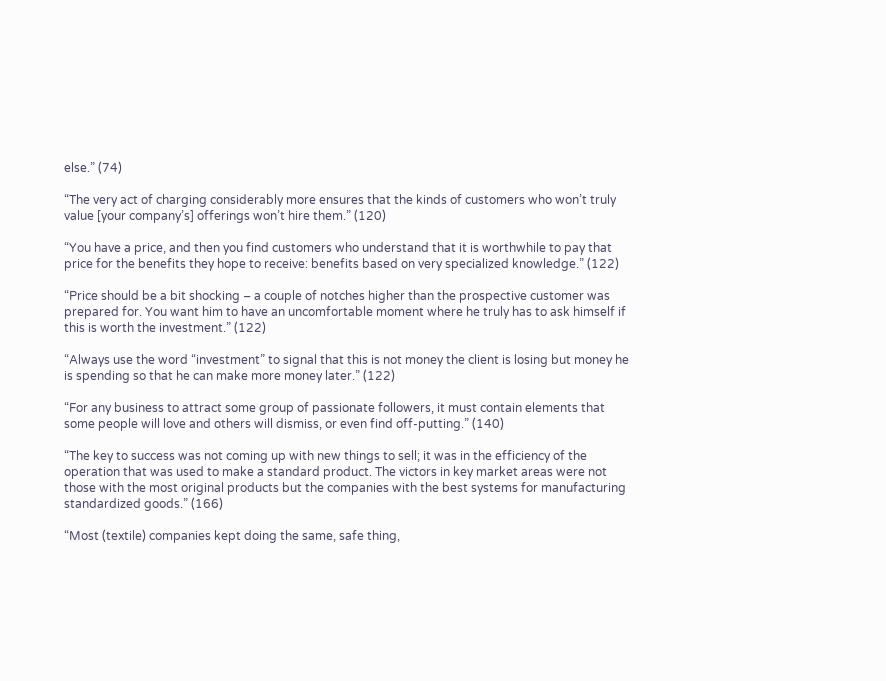else.” (74)

“The very act of charging considerably more ensures that the kinds of customers who won’t truly value [your company’s] offerings won’t hire them.” (120)

“You have a price, and then you find customers who understand that it is worthwhile to pay that price for the benefits they hope to receive: benefits based on very specialized knowledge.” (122)

“Price should be a bit shocking – a couple of notches higher than the prospective customer was prepared for. You want him to have an uncomfortable moment where he truly has to ask himself if this is worth the investment.” (122)

“Always use the word “investment” to signal that this is not money the client is losing but money he is spending so that he can make more money later.” (122)

“For any business to attract some group of passionate followers, it must contain elements that some people will love and others will dismiss, or even find off-putting.” (140)

“The key to success was not coming up with new things to sell; it was in the efficiency of the operation that was used to make a standard product. The victors in key market areas were not those with the most original products but the companies with the best systems for manufacturing standardized goods.” (166)

“Most (textile) companies kept doing the same, safe thing,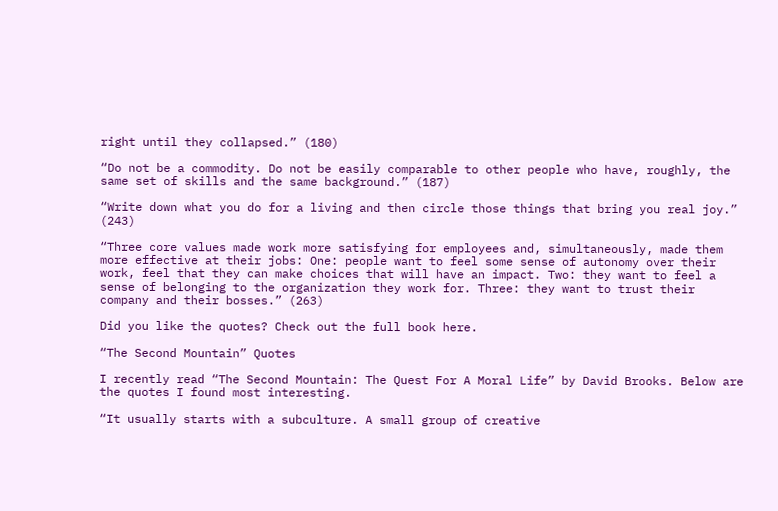right until they collapsed.” (180)

“Do not be a commodity. Do not be easily comparable to other people who have, roughly, the same set of skills and the same background.” (187)

“Write down what you do for a living and then circle those things that bring you real joy.” (243)

“Three core values made work more satisfying for employees and, simultaneously, made them more effective at their jobs: One: people want to feel some sense of autonomy over their work, feel that they can make choices that will have an impact. Two: they want to feel a sense of belonging to the organization they work for. Three: they want to trust their company and their bosses.” (263)

Did you like the quotes? Check out the full book here.

“The Second Mountain” Quotes

I recently read “The Second Mountain: The Quest For A Moral Life” by David Brooks. Below are the quotes I found most interesting.

“It usually starts with a subculture. A small group of creative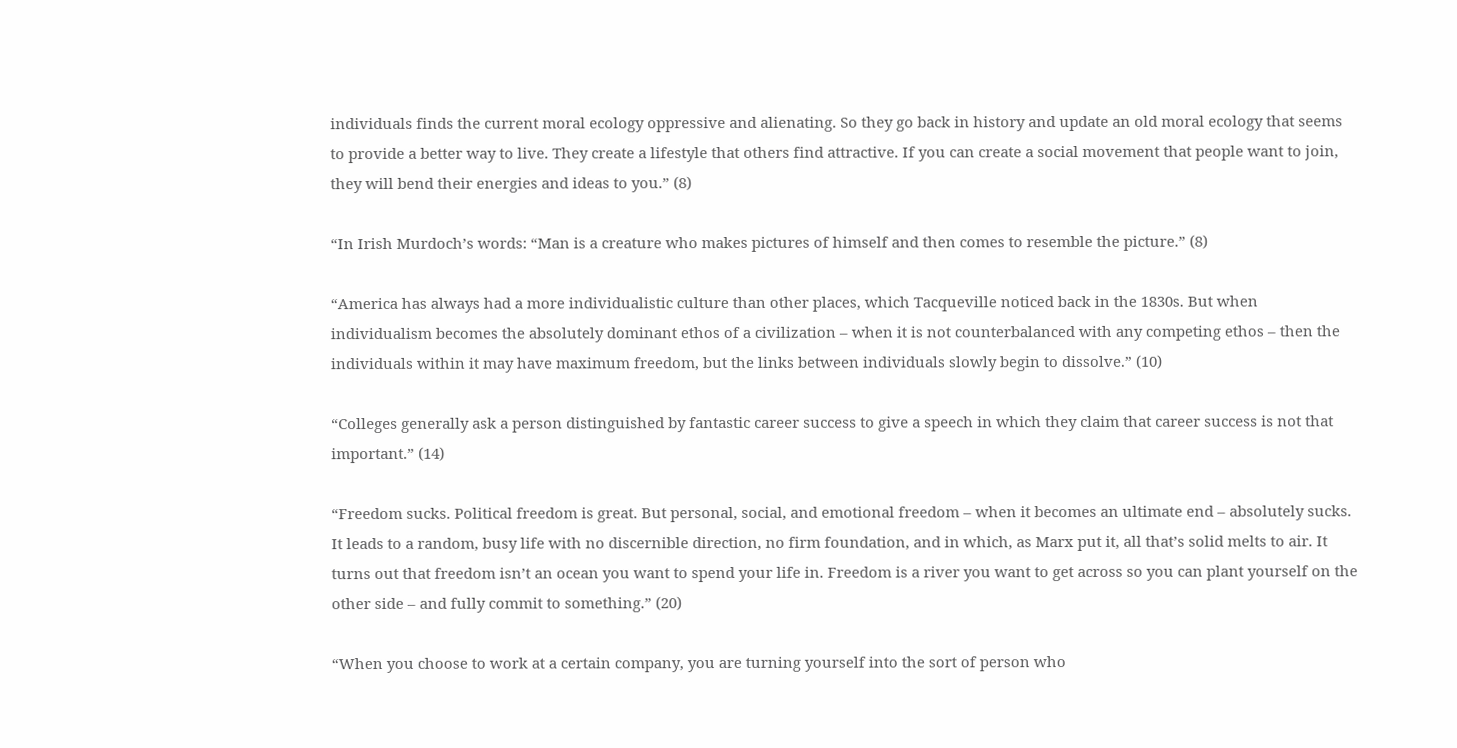individuals finds the current moral ecology oppressive and alienating. So they go back in history and update an old moral ecology that seems to provide a better way to live. They create a lifestyle that others find attractive. If you can create a social movement that people want to join, they will bend their energies and ideas to you.” (8)

“In Irish Murdoch’s words: “Man is a creature who makes pictures of himself and then comes to resemble the picture.” (8)

“America has always had a more individualistic culture than other places, which Tacqueville noticed back in the 1830s. But when individualism becomes the absolutely dominant ethos of a civilization – when it is not counterbalanced with any competing ethos – then the individuals within it may have maximum freedom, but the links between individuals slowly begin to dissolve.” (10)

“Colleges generally ask a person distinguished by fantastic career success to give a speech in which they claim that career success is not that important.” (14)

“Freedom sucks. Political freedom is great. But personal, social, and emotional freedom – when it becomes an ultimate end – absolutely sucks. It leads to a random, busy life with no discernible direction, no firm foundation, and in which, as Marx put it, all that’s solid melts to air. It turns out that freedom isn’t an ocean you want to spend your life in. Freedom is a river you want to get across so you can plant yourself on the other side – and fully commit to something.” (20)

“When you choose to work at a certain company, you are turning yourself into the sort of person who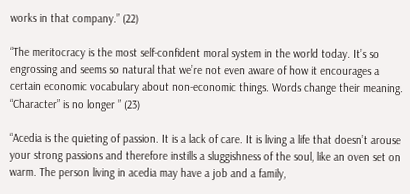works in that company.” (22)

“The meritocracy is the most self-confident moral system in the world today. It’s so engrossing and seems so natural that we’re not even aware of how it encourages a certain economic vocabulary about non-economic things. Words change their meaning. “Character” is no longer ” (23)

“Acedia is the quieting of passion. It is a lack of care. It is living a life that doesn’t arouse your strong passions and therefore instills a sluggishness of the soul, like an oven set on warm. The person living in acedia may have a job and a family,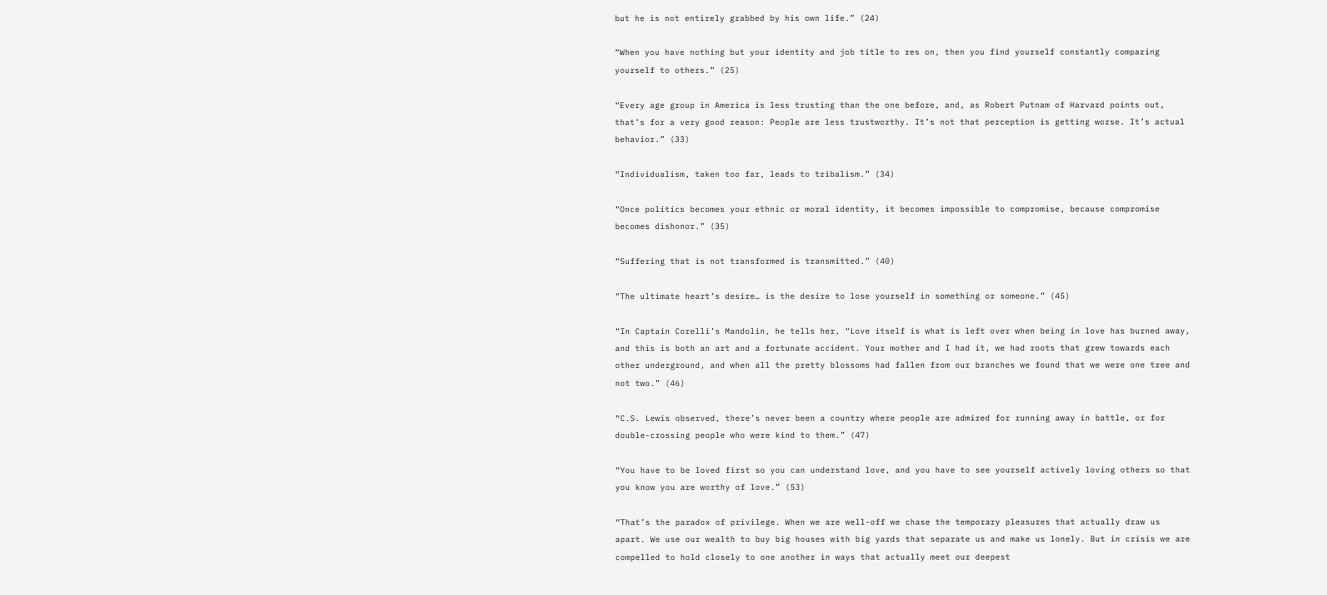but he is not entirely grabbed by his own life.” (24)

“When you have nothing but your identity and job title to res on, then you find yourself constantly comparing yourself to others.” (25)

“Every age group in America is less trusting than the one before, and, as Robert Putnam of Harvard points out, that’s for a very good reason: People are less trustworthy. It’s not that perception is getting worse. It’s actual behavior.” (33)

“Individualism, taken too far, leads to tribalism.” (34)

“Once politics becomes your ethnic or moral identity, it becomes impossible to compromise, because compromise becomes dishonor.” (35)

“Suffering that is not transformed is transmitted.” (40)

“The ultimate heart’s desire… is the desire to lose yourself in something or someone.” (45)

“In Captain Corelli’s Mandolin, he tells her, “Love itself is what is left over when being in love has burned away, and this is both an art and a fortunate accident. Your mother and I had it, we had roots that grew towards each other underground, and when all the pretty blossoms had fallen from our branches we found that we were one tree and not two.” (46)

“C.S. Lewis observed, there’s never been a country where people are admired for running away in battle, or for double-crossing people who were kind to them.” (47)

“You have to be loved first so you can understand love, and you have to see yourself actively loving others so that you know you are worthy of love.” (53)

“That’s the paradox of privilege. When we are well-off we chase the temporary pleasures that actually draw us apart. We use our wealth to buy big houses with big yards that separate us and make us lonely. But in crisis we are compelled to hold closely to one another in ways that actually meet our deepest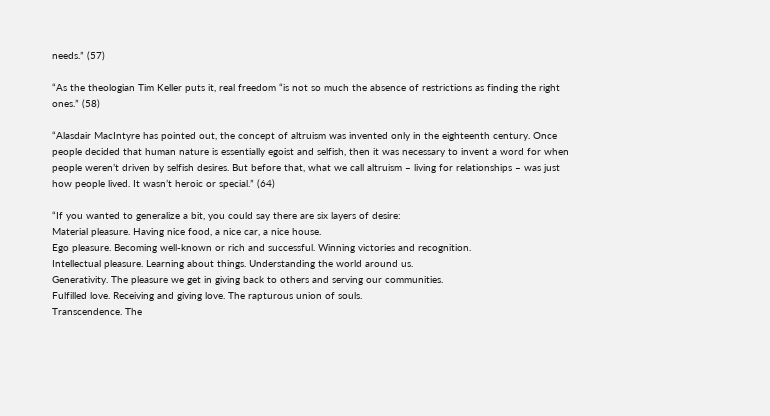needs.” (57)

“As the theologian Tim Keller puts it, real freedom “is not so much the absence of restrictions as finding the right ones.” (58)

“Alasdair MacIntyre has pointed out, the concept of altruism was invented only in the eighteenth century. Once people decided that human nature is essentially egoist and selfish, then it was necessary to invent a word for when people weren’t driven by selfish desires. But before that, what we call altruism – living for relationships – was just how people lived. It wasn’t heroic or special.” (64)

“If you wanted to generalize a bit, you could say there are six layers of desire:
Material pleasure. Having nice food, a nice car, a nice house.
Ego pleasure. Becoming well-known or rich and successful. Winning victories and recognition.
Intellectual pleasure. Learning about things. Understanding the world around us.
Generativity. The pleasure we get in giving back to others and serving our communities.
Fulfilled love. Receiving and giving love. The rapturous union of souls.
Transcendence. The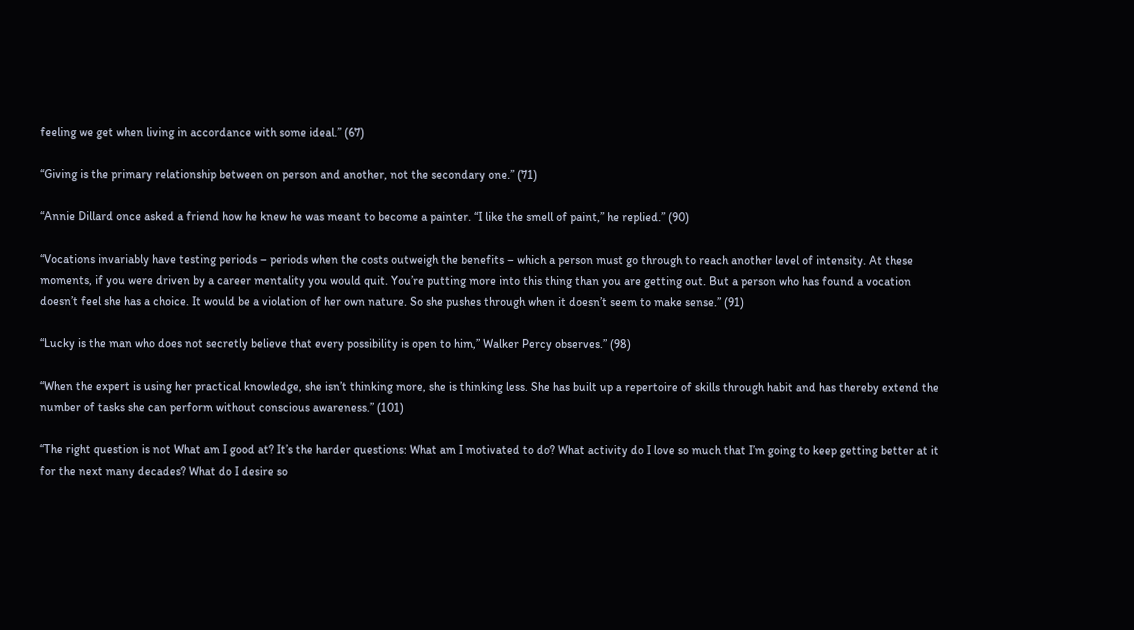feeling we get when living in accordance with some ideal.” (67)

“Giving is the primary relationship between on person and another, not the secondary one.” (71)

“Annie Dillard once asked a friend how he knew he was meant to become a painter. “I like the smell of paint,” he replied.” (90)

“Vocations invariably have testing periods – periods when the costs outweigh the benefits – which a person must go through to reach another level of intensity. At these moments, if you were driven by a career mentality you would quit. You’re putting more into this thing than you are getting out. But a person who has found a vocation doesn’t feel she has a choice. It would be a violation of her own nature. So she pushes through when it doesn’t seem to make sense.” (91)

“Lucky is the man who does not secretly believe that every possibility is open to him,” Walker Percy observes.” (98)

“When the expert is using her practical knowledge, she isn’t thinking more, she is thinking less. She has built up a repertoire of skills through habit and has thereby extend the number of tasks she can perform without conscious awareness.” (101)

“The right question is not What am I good at? It’s the harder questions: What am I motivated to do? What activity do I love so much that I’m going to keep getting better at it for the next many decades? What do I desire so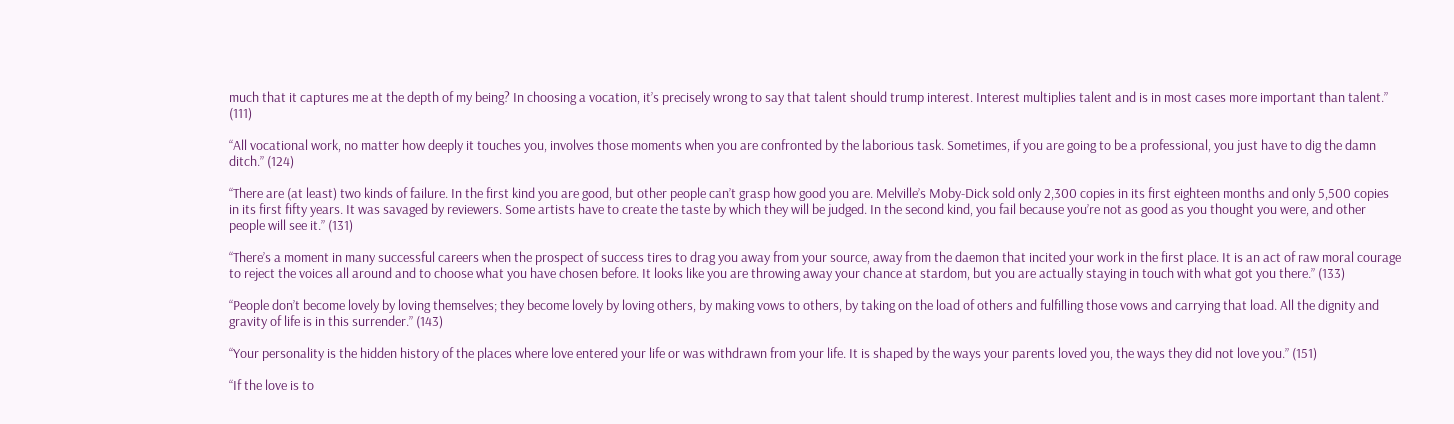much that it captures me at the depth of my being? In choosing a vocation, it’s precisely wrong to say that talent should trump interest. Interest multiplies talent and is in most cases more important than talent.” (111)

“All vocational work, no matter how deeply it touches you, involves those moments when you are confronted by the laborious task. Sometimes, if you are going to be a professional, you just have to dig the damn ditch.” (124)

“There are (at least) two kinds of failure. In the first kind you are good, but other people can’t grasp how good you are. Melville’s Moby-Dick sold only 2,300 copies in its first eighteen months and only 5,500 copies in its first fifty years. It was savaged by reviewers. Some artists have to create the taste by which they will be judged. In the second kind, you fail because you’re not as good as you thought you were, and other people will see it.” (131)

“There’s a moment in many successful careers when the prospect of success tires to drag you away from your source, away from the daemon that incited your work in the first place. It is an act of raw moral courage to reject the voices all around and to choose what you have chosen before. It looks like you are throwing away your chance at stardom, but you are actually staying in touch with what got you there.” (133)

“People don’t become lovely by loving themselves; they become lovely by loving others, by making vows to others, by taking on the load of others and fulfilling those vows and carrying that load. All the dignity and gravity of life is in this surrender.” (143)

“Your personality is the hidden history of the places where love entered your life or was withdrawn from your life. It is shaped by the ways your parents loved you, the ways they did not love you.” (151)

“If the love is to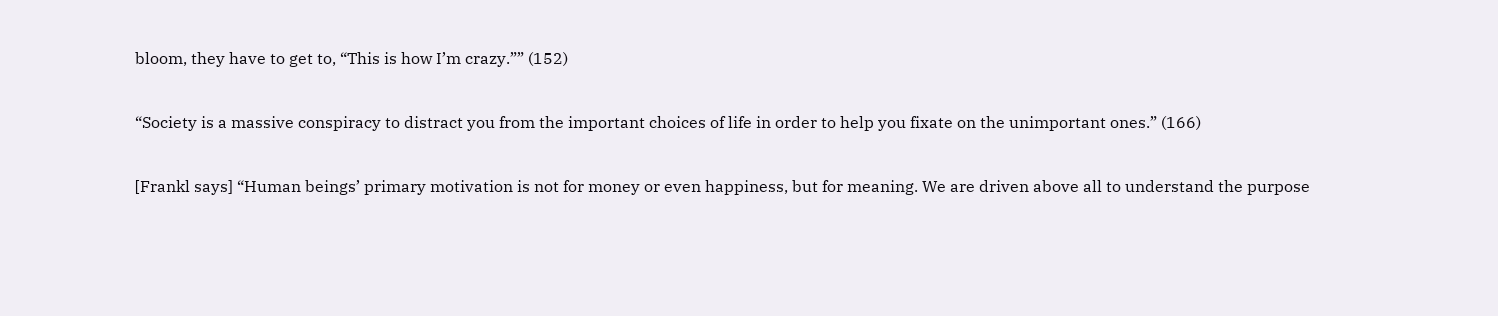bloom, they have to get to, “This is how I’m crazy.”” (152)

“Society is a massive conspiracy to distract you from the important choices of life in order to help you fixate on the unimportant ones.” (166)

[Frankl says] “Human beings’ primary motivation is not for money or even happiness, but for meaning. We are driven above all to understand the purpose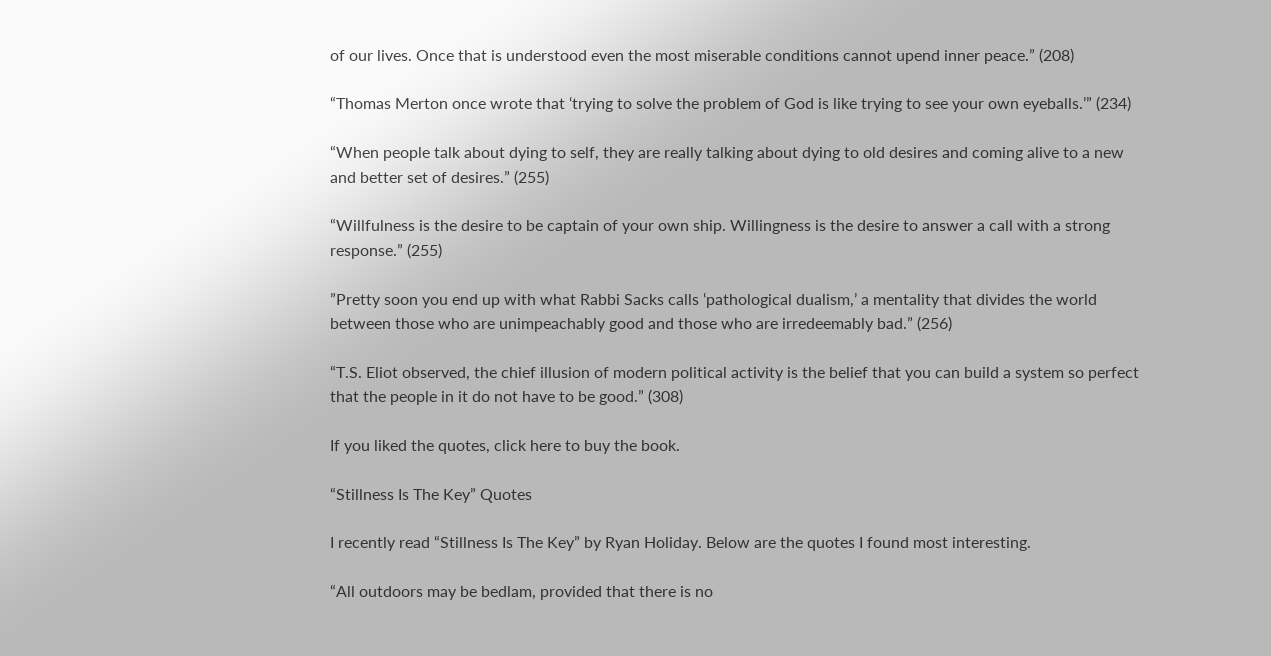of our lives. Once that is understood even the most miserable conditions cannot upend inner peace.” (208)

“Thomas Merton once wrote that ‘trying to solve the problem of God is like trying to see your own eyeballs.’” (234)

“When people talk about dying to self, they are really talking about dying to old desires and coming alive to a new and better set of desires.” (255)

“Willfulness is the desire to be captain of your own ship. Willingness is the desire to answer a call with a strong response.” (255)

”Pretty soon you end up with what Rabbi Sacks calls ‘pathological dualism,’ a mentality that divides the world between those who are unimpeachably good and those who are irredeemably bad.” (256)

“T.S. Eliot observed, the chief illusion of modern political activity is the belief that you can build a system so perfect that the people in it do not have to be good.” (308)

If you liked the quotes, click here to buy the book.

“Stillness Is The Key” Quotes

I recently read “Stillness Is The Key” by Ryan Holiday. Below are the quotes I found most interesting.

“All outdoors may be bedlam, provided that there is no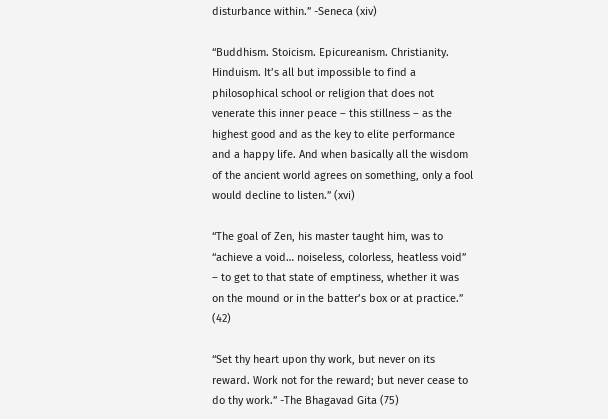disturbance within.” -Seneca (xiv)

“Buddhism. Stoicism. Epicureanism. Christianity. Hinduism. It’s all but impossible to find a philosophical school or religion that does not venerate this inner peace – this stillness – as the highest good and as the key to elite performance and a happy life. And when basically all the wisdom of the ancient world agrees on something, only a fool would decline to listen.” (xvi)

“The goal of Zen, his master taught him, was to “achieve a void… noiseless, colorless, heatless void” – to get to that state of emptiness, whether it was on the mound or in the batter’s box or at practice.” (42)

“Set thy heart upon thy work, but never on its reward. Work not for the reward; but never cease to do thy work.” -The Bhagavad Gita (75)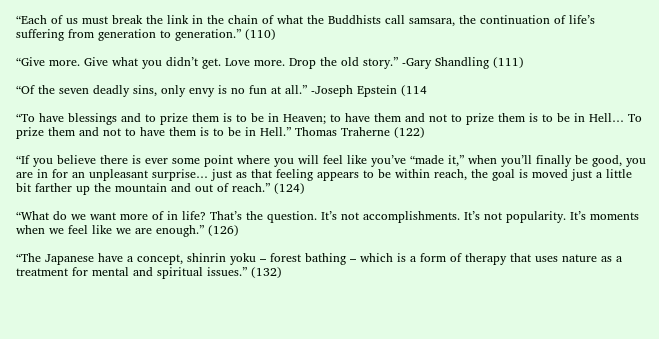“Each of us must break the link in the chain of what the Buddhists call samsara, the continuation of life’s suffering from generation to generation.” (110)

“Give more. Give what you didn’t get. Love more. Drop the old story.” -Gary Shandling (111)

“Of the seven deadly sins, only envy is no fun at all.” -Joseph Epstein (114

“To have blessings and to prize them is to be in Heaven; to have them and not to prize them is to be in Hell… To prize them and not to have them is to be in Hell.” Thomas Traherne (122)

“If you believe there is ever some point where you will feel like you’ve “made it,” when you’ll finally be good, you are in for an unpleasant surprise… just as that feeling appears to be within reach, the goal is moved just a little bit farther up the mountain and out of reach.” (124)

“What do we want more of in life? That’s the question. It’s not accomplishments. It’s not popularity. It’s moments when we feel like we are enough.” (126)

“The Japanese have a concept, shinrin yoku – forest bathing – which is a form of therapy that uses nature as a treatment for mental and spiritual issues.” (132)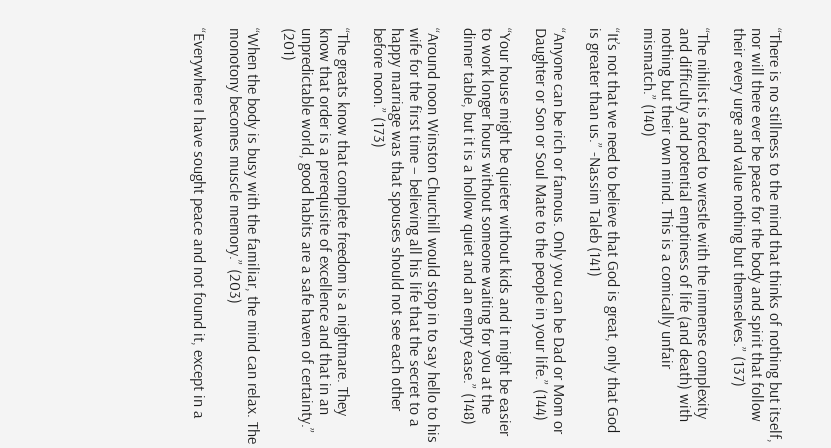“There is no stillness to the mind that thinks of nothing but itself, nor will there ever be peace for the body and spirit that follow their every urge and value nothing but themselves.” (137)

“The nihilist is forced to wrestle with the immense complexity and difficulty and potential emptiness of life (and death) with nothing but their own mind. This is a comically unfair mismatch.” (140)

“It’s not that we need to believe that God is great, only that God is greater than us.” -Nassim Taleb (141)

“Anyone can be rich or famous. Only you can be Dad or Mom or Daughter or Son or Soul Mate to the people in your life.” (144)

“Your house might be quieter without kids and it might be easier to work longer hours without someone waiting for you at the dinner table, but it is a hollow quiet and an empty ease.” (148)

“Around noon Winston Churchill would stop in to say hello to his wife for the first time – believing all his life that the secret to a happy marriage was that spouses should not see each other before noon.” (173)

“The greats know that complete freedom is a nightmare. They know that order is a prerequisite of excellence and that in an unpredictable world, good habits are a safe haven of certainty.” (201)

“When the body is busy with the familiar, the mind can relax. The monotony becomes muscle memory.” (203)

“Everywhere I have sought peace and not found it, except in a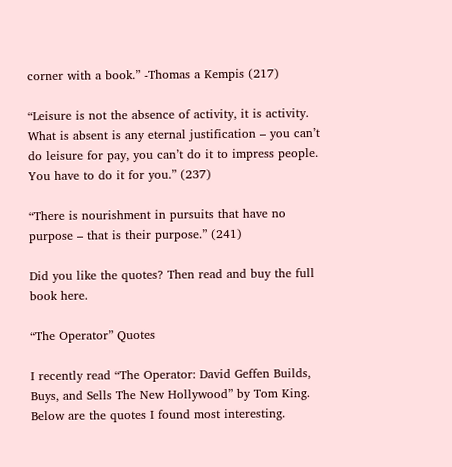corner with a book.” -Thomas a Kempis (217)

“Leisure is not the absence of activity, it is activity. What is absent is any eternal justification – you can’t do leisure for pay, you can’t do it to impress people. You have to do it for you.” (237)

“There is nourishment in pursuits that have no purpose – that is their purpose.” (241)

Did you like the quotes? Then read and buy the full book here.

“The Operator” Quotes

I recently read “The Operator: David Geffen Builds, Buys, and Sells The New Hollywood” by Tom King. Below are the quotes I found most interesting.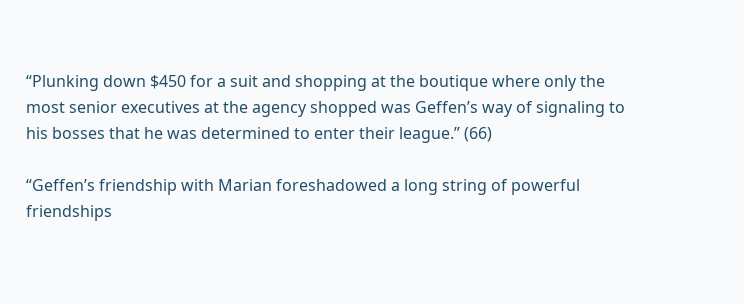“Plunking down $450 for a suit and shopping at the boutique where only the most senior executives at the agency shopped was Geffen’s way of signaling to his bosses that he was determined to enter their league.” (66)

“Geffen’s friendship with Marian foreshadowed a long string of powerful friendships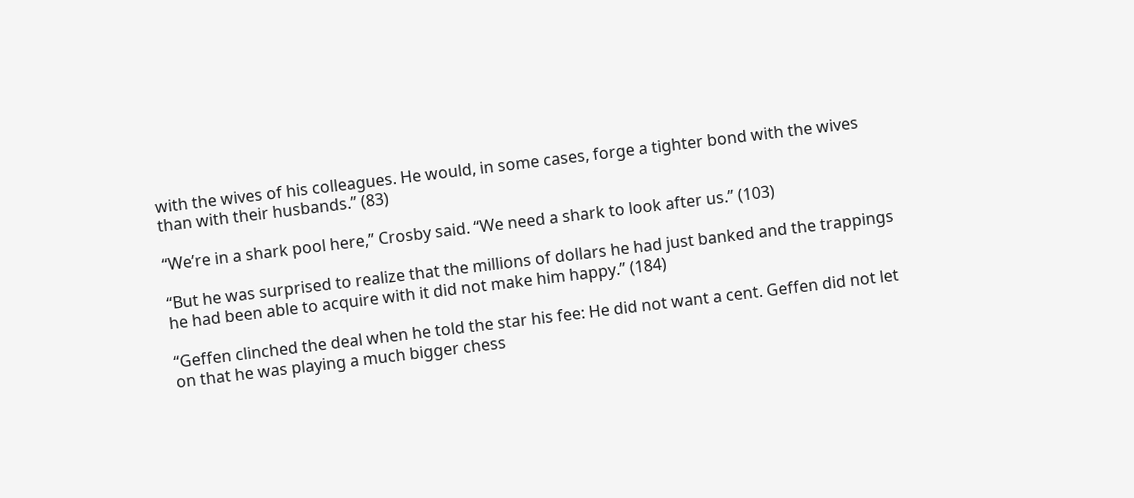with the wives of his colleagues. He would, in some cases, forge a tighter bond with the wives than with their husbands.” (83)

“We’re in a shark pool here,” Crosby said. “We need a shark to look after us.” (103)

“But he was surprised to realize that the millions of dollars he had just banked and the trappings he had been able to acquire with it did not make him happy.” (184)

“Geffen clinched the deal when he told the star his fee: He did not want a cent. Geffen did not let on that he was playing a much bigger chess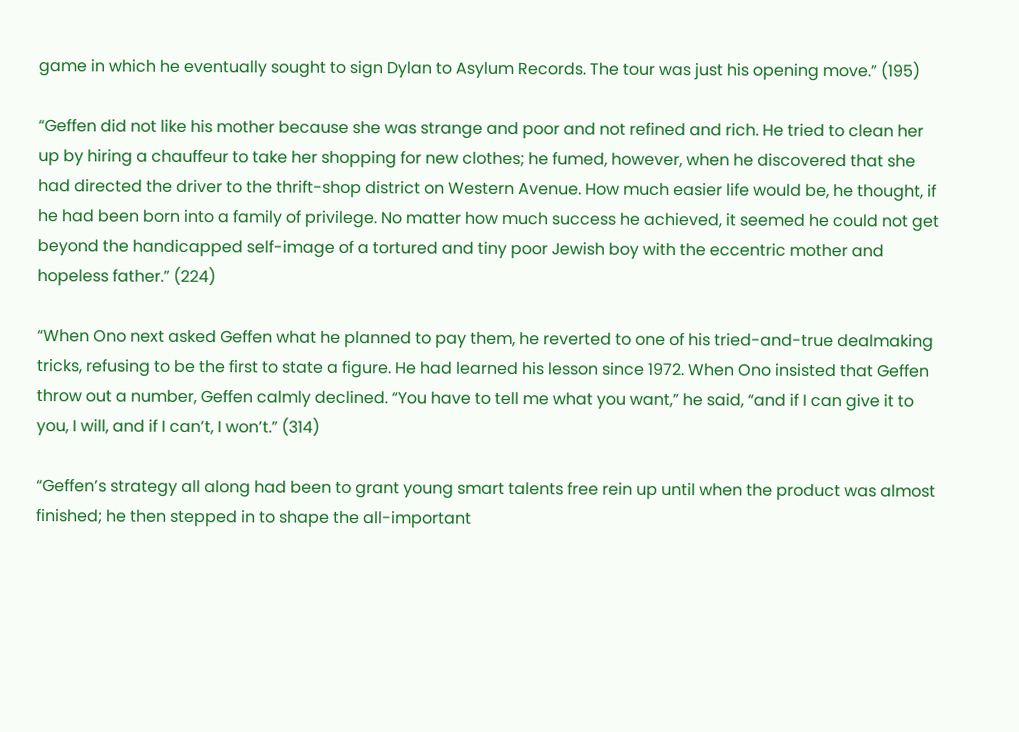game in which he eventually sought to sign Dylan to Asylum Records. The tour was just his opening move.” (195)

“Geffen did not like his mother because she was strange and poor and not refined and rich. He tried to clean her up by hiring a chauffeur to take her shopping for new clothes; he fumed, however, when he discovered that she had directed the driver to the thrift-shop district on Western Avenue. How much easier life would be, he thought, if he had been born into a family of privilege. No matter how much success he achieved, it seemed he could not get beyond the handicapped self-image of a tortured and tiny poor Jewish boy with the eccentric mother and hopeless father.” (224)

“When Ono next asked Geffen what he planned to pay them, he reverted to one of his tried-and-true dealmaking tricks, refusing to be the first to state a figure. He had learned his lesson since 1972. When Ono insisted that Geffen throw out a number, Geffen calmly declined. “You have to tell me what you want,” he said, “and if I can give it to you, I will, and if I can’t, I won’t.” (314)

“Geffen’s strategy all along had been to grant young smart talents free rein up until when the product was almost finished; he then stepped in to shape the all-important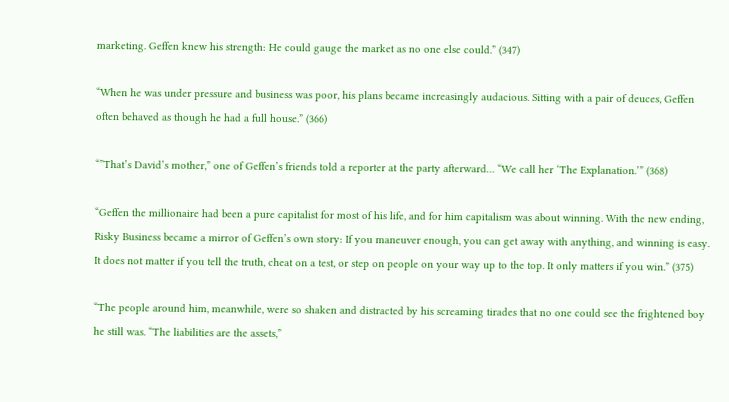marketing. Geffen knew his strength: He could gauge the market as no one else could.” (347)

“When he was under pressure and business was poor, his plans became increasingly audacious. Sitting with a pair of deuces, Geffen often behaved as though he had a full house.” (366)

“”That’s David’s mother,” one of Geffen’s friends told a reporter at the party afterward… “We call her ‘The Explanation.’” (368)

“Geffen the millionaire had been a pure capitalist for most of his life, and for him capitalism was about winning. With the new ending, Risky Business became a mirror of Geffen’s own story: If you maneuver enough, you can get away with anything, and winning is easy. It does not matter if you tell the truth, cheat on a test, or step on people on your way up to the top. It only matters if you win.” (375)

“The people around him, meanwhile, were so shaken and distracted by his screaming tirades that no one could see the frightened boy he still was. “The liabilities are the assets,”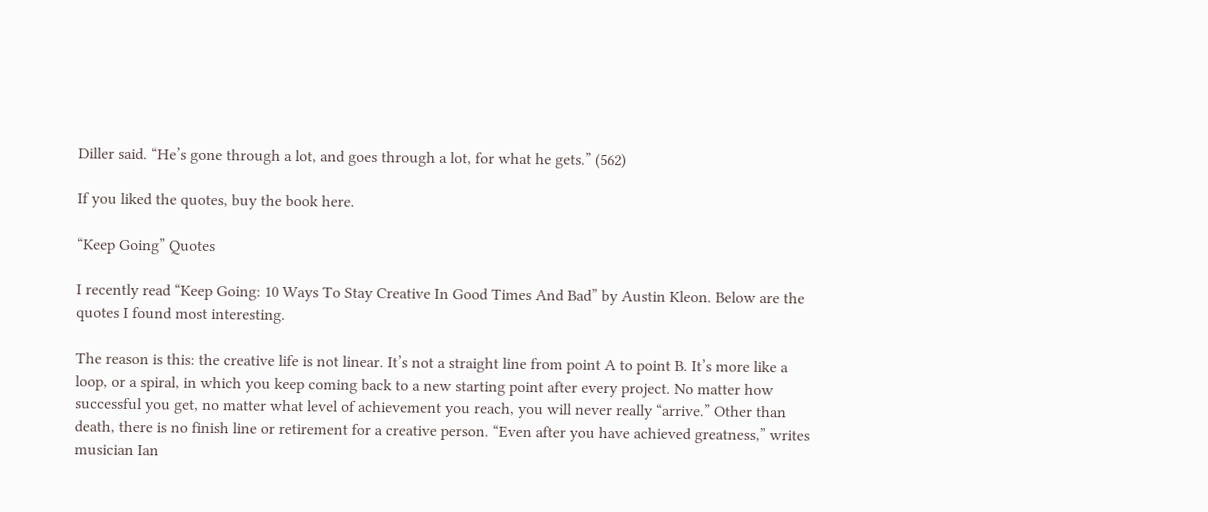Diller said. “He’s gone through a lot, and goes through a lot, for what he gets.” (562)

If you liked the quotes, buy the book here.

“Keep Going” Quotes

I recently read “Keep Going: 10 Ways To Stay Creative In Good Times And Bad” by Austin Kleon. Below are the quotes I found most interesting.

The reason is this: the creative life is not linear. It’s not a straight line from point A to point B. It’s more like a loop, or a spiral, in which you keep coming back to a new starting point after every project. No matter how successful you get, no matter what level of achievement you reach, you will never really “arrive.” Other than death, there is no finish line or retirement for a creative person. “Even after you have achieved greatness,” writes musician Ian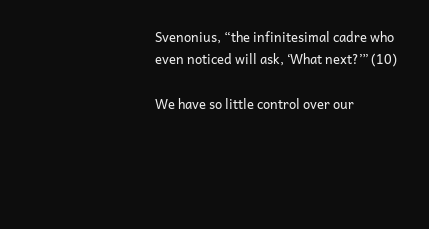Svenonius, “the infinitesimal cadre who even noticed will ask, ‘What next?’” (10)

We have so little control over our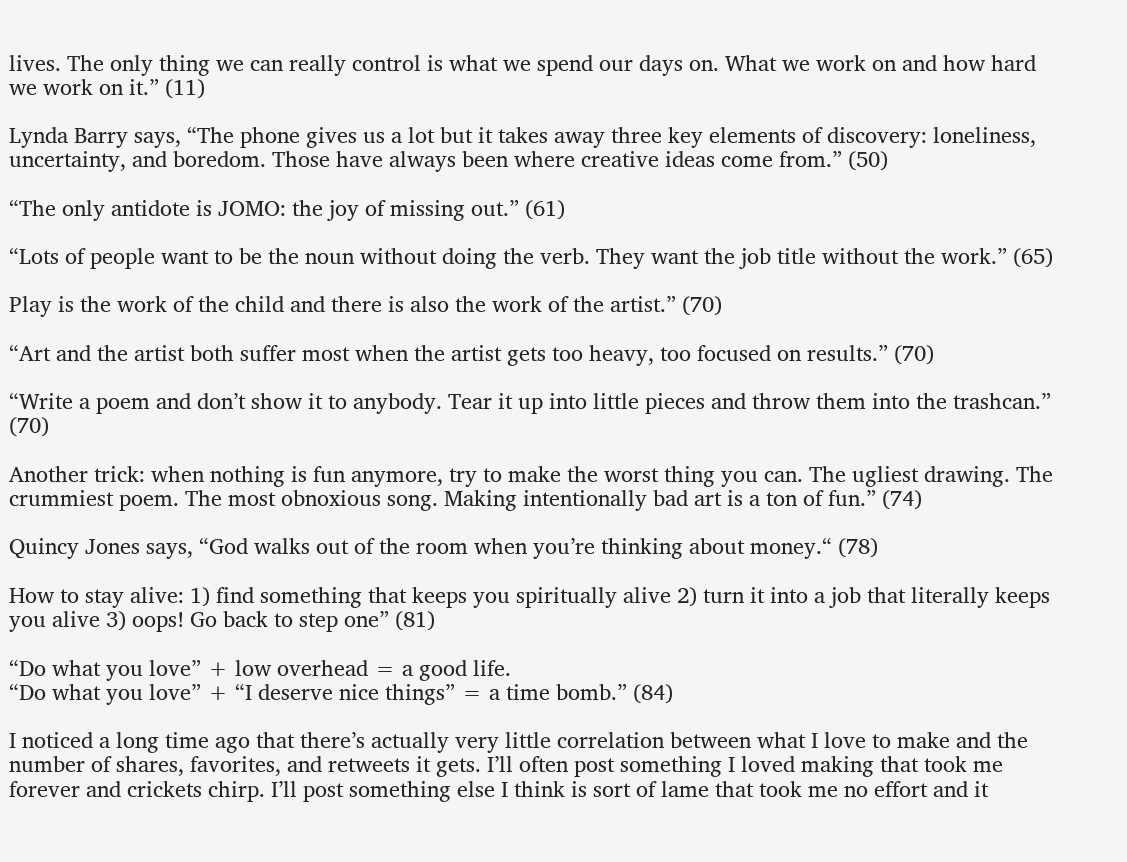lives. The only thing we can really control is what we spend our days on. What we work on and how hard we work on it.” (11)

Lynda Barry says, “The phone gives us a lot but it takes away three key elements of discovery: loneliness, uncertainty, and boredom. Those have always been where creative ideas come from.” (50)

“The only antidote is JOMO: the joy of missing out.” (61)

“Lots of people want to be the noun without doing the verb. They want the job title without the work.” (65)

Play is the work of the child and there is also the work of the artist.” (70)

“Art and the artist both suffer most when the artist gets too heavy, too focused on results.” (70)

“Write a poem and don’t show it to anybody. Tear it up into little pieces and throw them into the trashcan.” (70)

Another trick: when nothing is fun anymore, try to make the worst thing you can. The ugliest drawing. The crummiest poem. The most obnoxious song. Making intentionally bad art is a ton of fun.” (74)

Quincy Jones says, “God walks out of the room when you’re thinking about money.“ (78)

How to stay alive: 1) find something that keeps you spiritually alive 2) turn it into a job that literally keeps you alive 3) oops! Go back to step one” (81)

“Do what you love” + low overhead = a good life.
“Do what you love” + “I deserve nice things” = a time bomb.” (84)

I noticed a long time ago that there’s actually very little correlation between what I love to make and the number of shares, favorites, and retweets it gets. I’ll often post something I loved making that took me forever and crickets chirp. I’ll post something else I think is sort of lame that took me no effort and it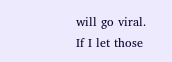will go viral. If I let those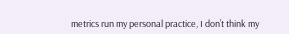metrics run my personal practice, I don’t think my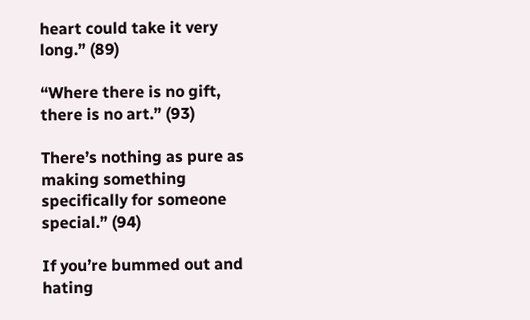heart could take it very long.” (89)

“Where there is no gift, there is no art.” (93)

There’s nothing as pure as making something specifically for someone special.” (94)

If you’re bummed out and hating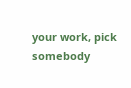your work, pick somebody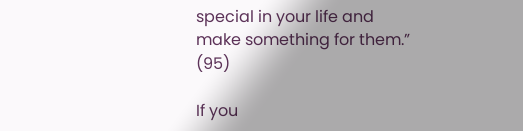special in your life and make something for them.” (95)

If you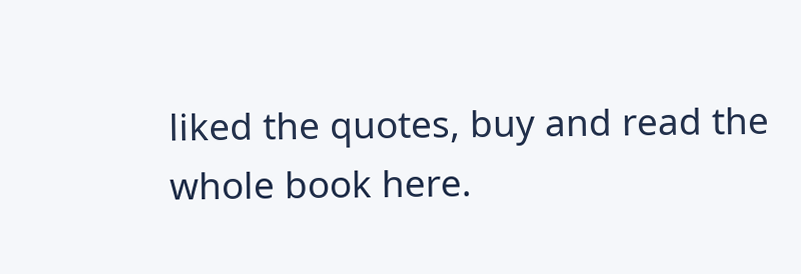liked the quotes, buy and read the whole book here.